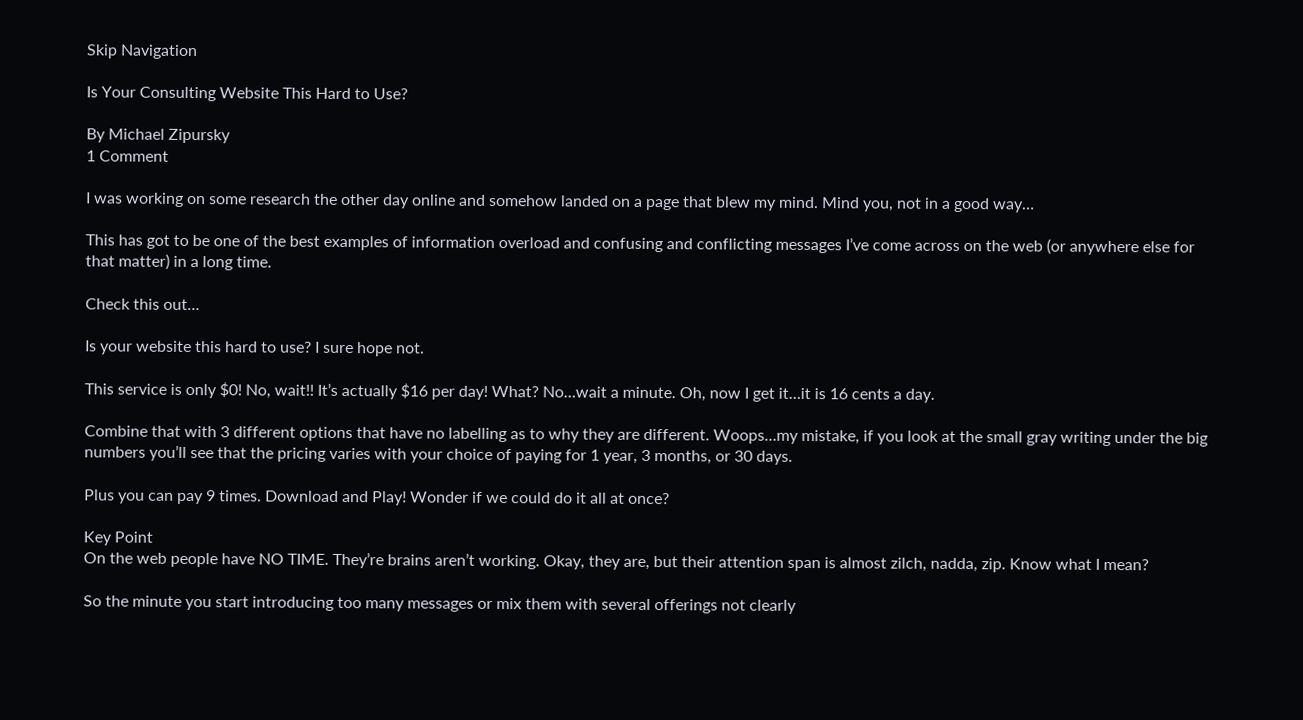Skip Navigation

Is Your Consulting Website This Hard to Use?

By Michael Zipursky
1 Comment

I was working on some research the other day online and somehow landed on a page that blew my mind. Mind you, not in a good way…

This has got to be one of the best examples of information overload and confusing and conflicting messages I’ve come across on the web (or anywhere else for that matter) in a long time.

Check this out…

Is your website this hard to use? I sure hope not.

This service is only $0! No, wait!! It’s actually $16 per day! What? No…wait a minute. Oh, now I get it…it is 16 cents a day.

Combine that with 3 different options that have no labelling as to why they are different. Woops…my mistake, if you look at the small gray writing under the big numbers you’ll see that the pricing varies with your choice of paying for 1 year, 3 months, or 30 days.

Plus you can pay 9 times. Download and Play! Wonder if we could do it all at once?

Key Point
On the web people have NO TIME. They’re brains aren’t working. Okay, they are, but their attention span is almost zilch, nadda, zip. Know what I mean?

So the minute you start introducing too many messages or mix them with several offerings not clearly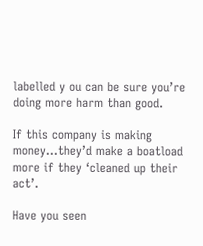labelled y ou can be sure you’re doing more harm than good.

If this company is making money…they’d make a boatload more if they ‘cleaned up their act’.

Have you seen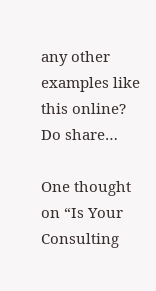any other examples like this online? Do share…

One thought on “Is Your Consulting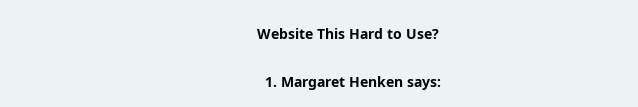Website This Hard to Use?

  1. Margaret Henken says: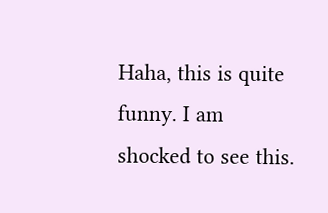Haha, this is quite funny. I am shocked to see this.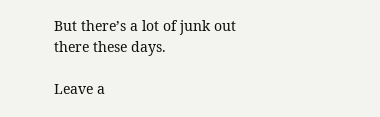But there’s a lot of junk out there these days.

Leave a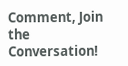Comment, Join the Conversation!